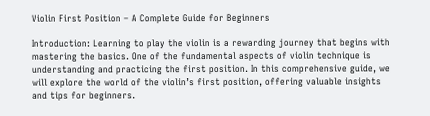Violin First Position – A Complete Guide for Beginners

Introduction: Learning to play the violin is a rewarding journey that begins with mastering the basics. One of the fundamental aspects of violin technique is understanding and practicing the first position. In this comprehensive guide, we will explore the world of the violin’s first position, offering valuable insights and tips for beginners.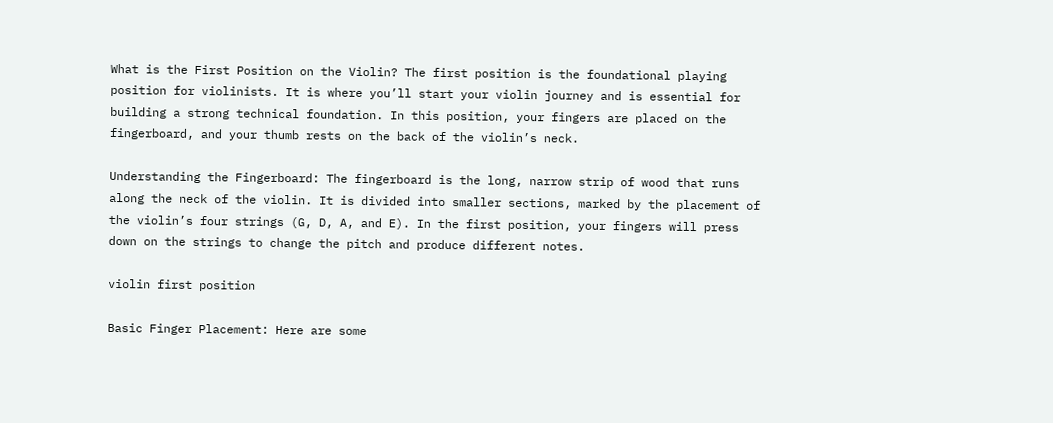What is the First Position on the Violin? The first position is the foundational playing position for violinists. It is where you’ll start your violin journey and is essential for building a strong technical foundation. In this position, your fingers are placed on the fingerboard, and your thumb rests on the back of the violin’s neck.

Understanding the Fingerboard: The fingerboard is the long, narrow strip of wood that runs along the neck of the violin. It is divided into smaller sections, marked by the placement of the violin’s four strings (G, D, A, and E). In the first position, your fingers will press down on the strings to change the pitch and produce different notes.

violin first position

Basic Finger Placement: Here are some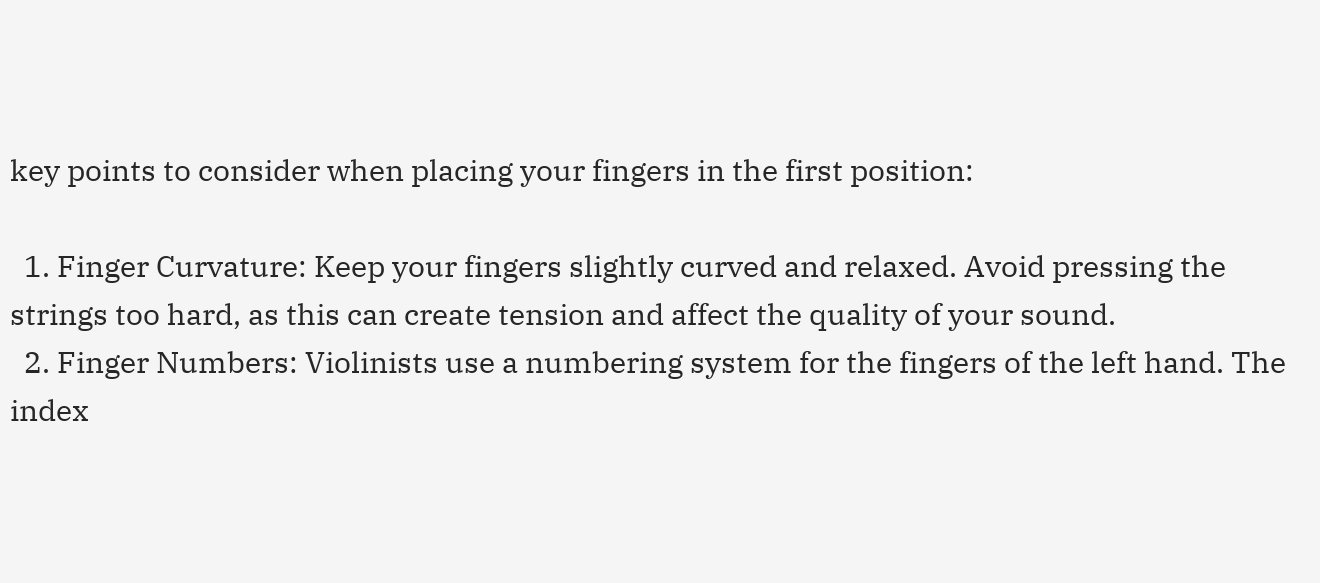key points to consider when placing your fingers in the first position:

  1. Finger Curvature: Keep your fingers slightly curved and relaxed. Avoid pressing the strings too hard, as this can create tension and affect the quality of your sound.
  2. Finger Numbers: Violinists use a numbering system for the fingers of the left hand. The index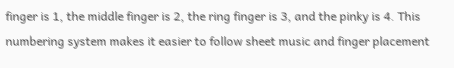finger is 1, the middle finger is 2, the ring finger is 3, and the pinky is 4. This numbering system makes it easier to follow sheet music and finger placement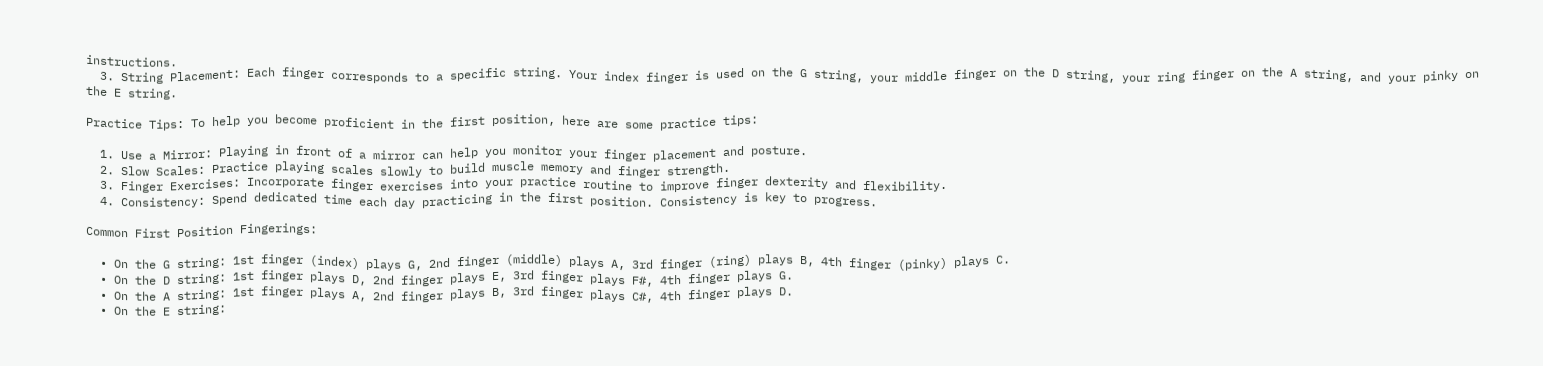instructions.
  3. String Placement: Each finger corresponds to a specific string. Your index finger is used on the G string, your middle finger on the D string, your ring finger on the A string, and your pinky on the E string.

Practice Tips: To help you become proficient in the first position, here are some practice tips:

  1. Use a Mirror: Playing in front of a mirror can help you monitor your finger placement and posture.
  2. Slow Scales: Practice playing scales slowly to build muscle memory and finger strength.
  3. Finger Exercises: Incorporate finger exercises into your practice routine to improve finger dexterity and flexibility.
  4. Consistency: Spend dedicated time each day practicing in the first position. Consistency is key to progress.

Common First Position Fingerings:

  • On the G string: 1st finger (index) plays G, 2nd finger (middle) plays A, 3rd finger (ring) plays B, 4th finger (pinky) plays C.
  • On the D string: 1st finger plays D, 2nd finger plays E, 3rd finger plays F#, 4th finger plays G.
  • On the A string: 1st finger plays A, 2nd finger plays B, 3rd finger plays C#, 4th finger plays D.
  • On the E string: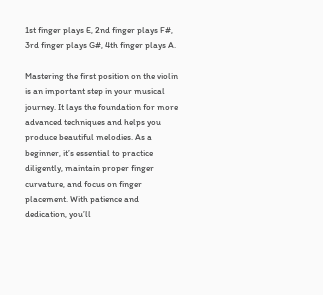1st finger plays E, 2nd finger plays F#, 3rd finger plays G#, 4th finger plays A.

Mastering the first position on the violin is an important step in your musical journey. It lays the foundation for more advanced techniques and helps you produce beautiful melodies. As a beginner, it’s essential to practice diligently, maintain proper finger curvature, and focus on finger placement. With patience and dedication, you’ll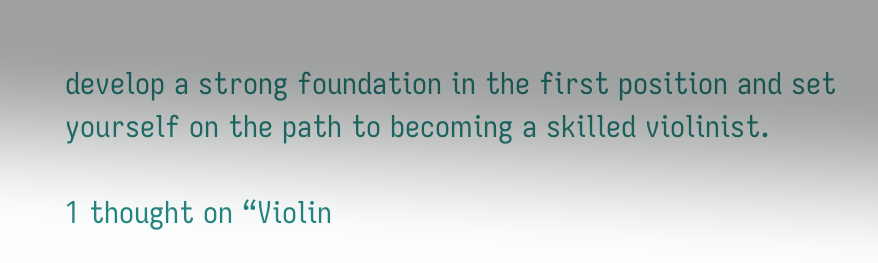develop a strong foundation in the first position and set yourself on the path to becoming a skilled violinist.

1 thought on “Violin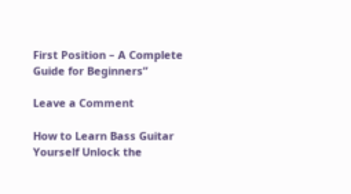First Position – A Complete Guide for Beginners”

Leave a Comment

How to Learn Bass Guitar Yourself Unlock the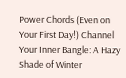Power Chords (Even on Your First Day!) Channel Your Inner Bangle: A Hazy Shade of Winter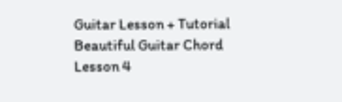Guitar Lesson + Tutorial Beautiful Guitar Chord Lesson 4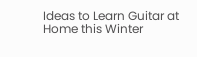Ideas to Learn Guitar at Home this Winter